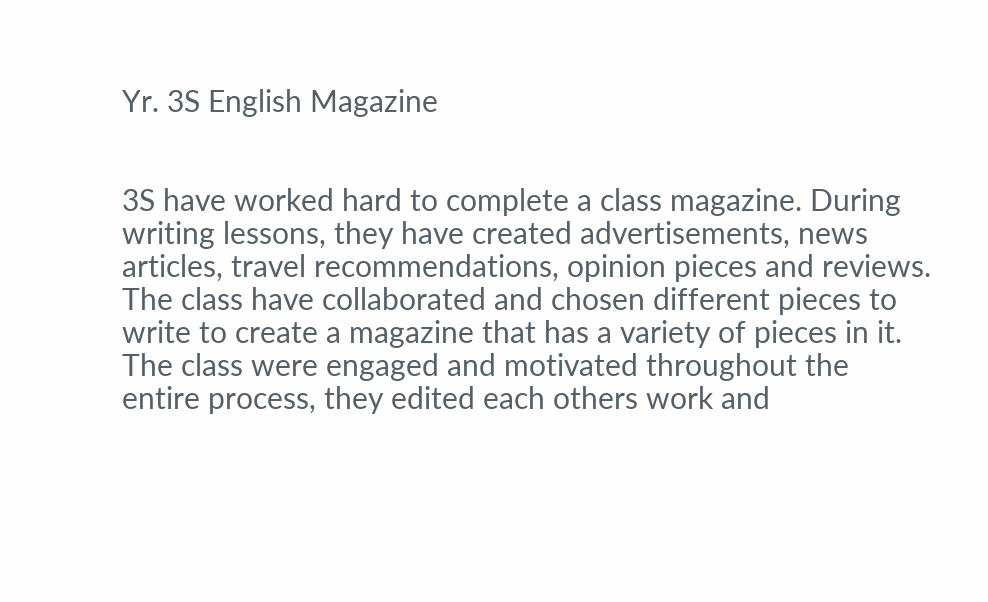Yr. 3S English Magazine


3S have worked hard to complete a class magazine. During writing lessons, they have created advertisements, news articles, travel recommendations, opinion pieces and reviews. The class have collaborated and chosen different pieces to write to create a magazine that has a variety of pieces in it. The class were engaged and motivated throughout the entire process, they edited each others work and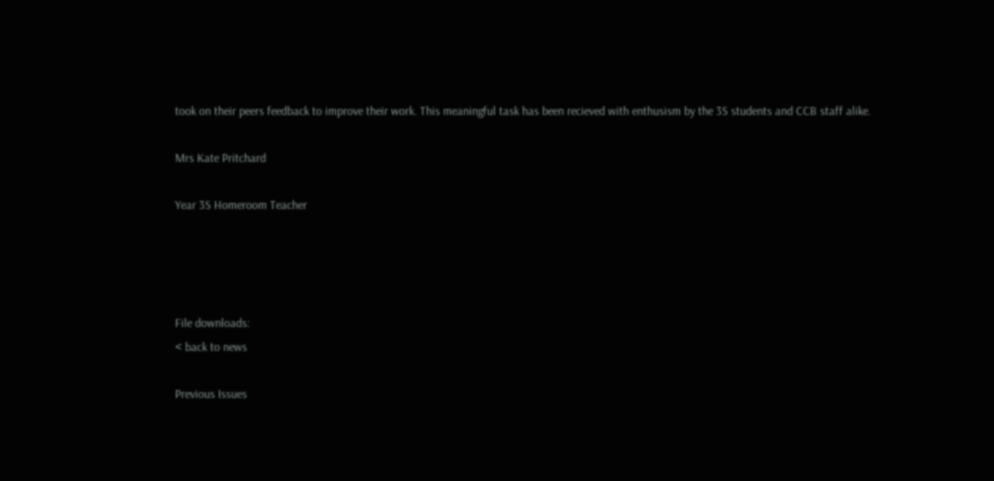took on their peers feedback to improve their work. This meaningful task has been recieved with enthusism by the 3S students and CCB staff alike.

Mrs Kate Pritchard

Year 3S Homeroom Teacher




File downloads:
< back to news

Previous Issues